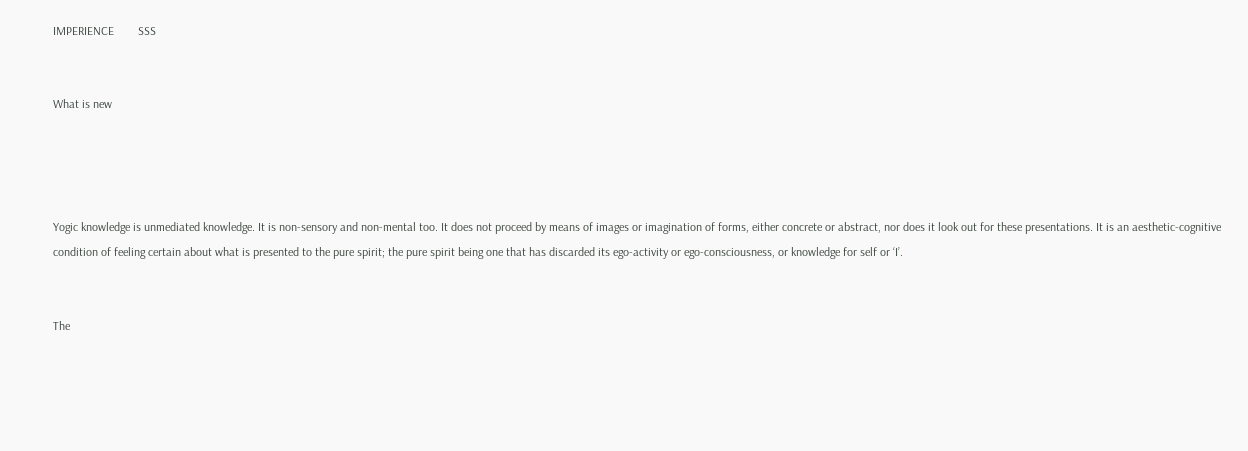IMPERIENCE        SSS


What is new




Yogic knowledge is unmediated knowledge. It is non-sensory and non-mental too. It does not proceed by means of images or imagination of forms, either concrete or abstract, nor does it look out for these presentations. It is an aesthetic-cognitive condition of feeling certain about what is presented to the pure spirit; the pure spirit being one that has discarded its ego-activity or ego-consciousness, or knowledge for self or ‘I’.


The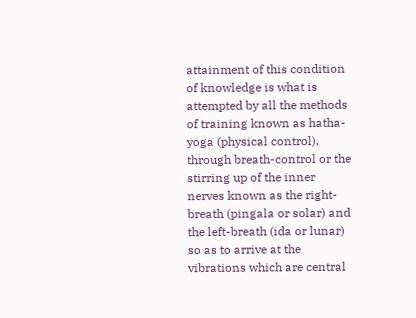attainment of this condition of knowledge is what is attempted by all the methods of training known as hatha-yoga (physical control), through breath-control or the stirring up of the inner nerves known as the right-breath (pingala or solar) and the left-breath (ida or lunar) so as to arrive at the vibrations which are central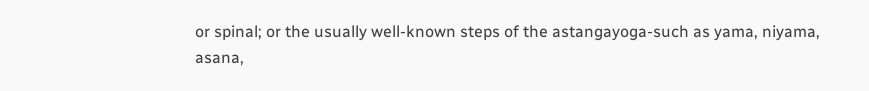or spinal; or the usually well-known steps of the astangayoga-such as yama, niyama, asana,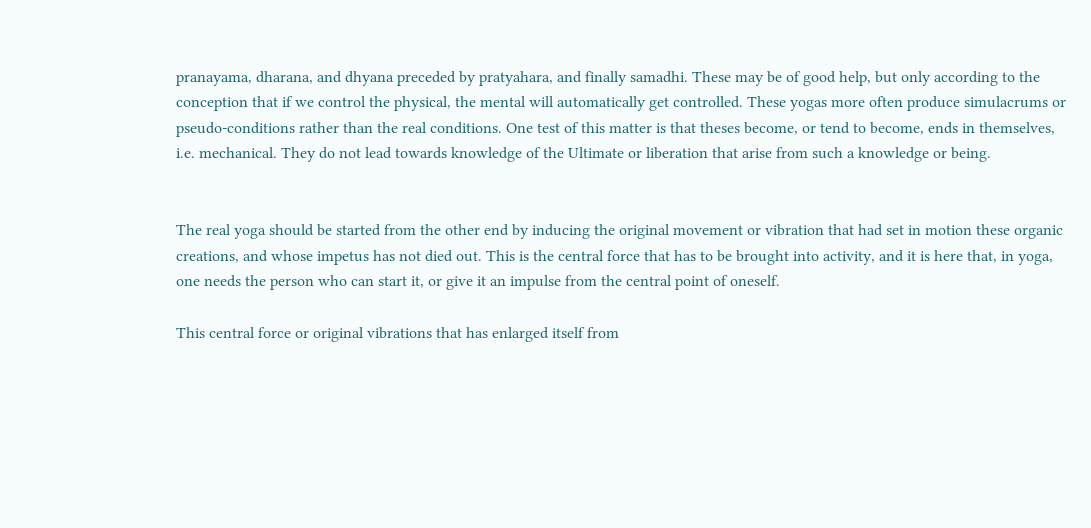pranayama, dharana, and dhyana preceded by pratyahara, and finally samadhi. These may be of good help, but only according to the conception that if we control the physical, the mental will automatically get controlled. These yogas more often produce simulacrums or pseudo-conditions rather than the real conditions. One test of this matter is that theses become, or tend to become, ends in themselves, i.e. mechanical. They do not lead towards knowledge of the Ultimate or liberation that arise from such a knowledge or being.


The real yoga should be started from the other end by inducing the original movement or vibration that had set in motion these organic creations, and whose impetus has not died out. This is the central force that has to be brought into activity, and it is here that, in yoga, one needs the person who can start it, or give it an impulse from the central point of oneself.

This central force or original vibrations that has enlarged itself from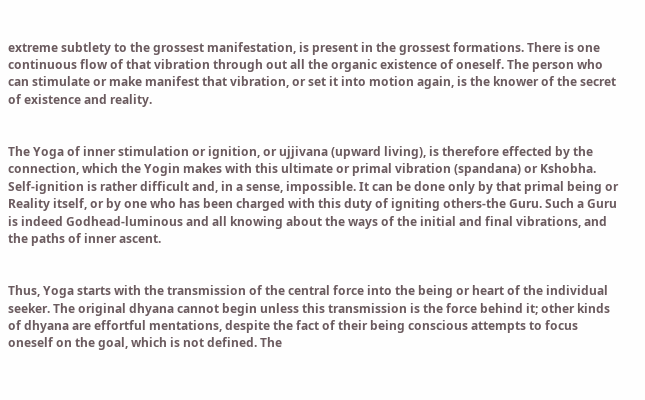extreme subtlety to the grossest manifestation, is present in the grossest formations. There is one continuous flow of that vibration through out all the organic existence of oneself. The person who can stimulate or make manifest that vibration, or set it into motion again, is the knower of the secret of existence and reality.


The Yoga of inner stimulation or ignition, or ujjivana (upward living), is therefore effected by the connection, which the Yogin makes with this ultimate or primal vibration (spandana) or Kshobha. Self-ignition is rather difficult and, in a sense, impossible. It can be done only by that primal being or Reality itself, or by one who has been charged with this duty of igniting others-the Guru. Such a Guru is indeed Godhead-luminous and all knowing about the ways of the initial and final vibrations, and the paths of inner ascent.


Thus, Yoga starts with the transmission of the central force into the being or heart of the individual seeker. The original dhyana cannot begin unless this transmission is the force behind it; other kinds of dhyana are effortful mentations, despite the fact of their being conscious attempts to focus oneself on the goal, which is not defined. The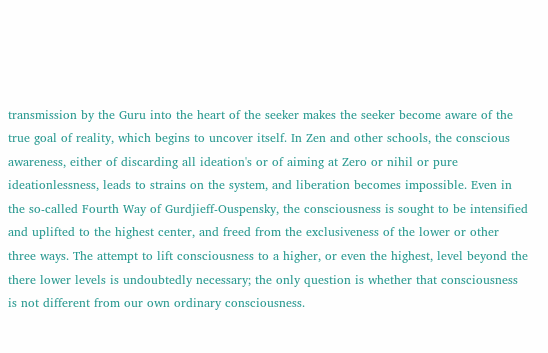transmission by the Guru into the heart of the seeker makes the seeker become aware of the true goal of reality, which begins to uncover itself. In Zen and other schools, the conscious awareness, either of discarding all ideation's or of aiming at Zero or nihil or pure ideationlessness, leads to strains on the system, and liberation becomes impossible. Even in the so-called Fourth Way of Gurdjieff-Ouspensky, the consciousness is sought to be intensified and uplifted to the highest center, and freed from the exclusiveness of the lower or other three ways. The attempt to lift consciousness to a higher, or even the highest, level beyond the there lower levels is undoubtedly necessary; the only question is whether that consciousness is not different from our own ordinary consciousness.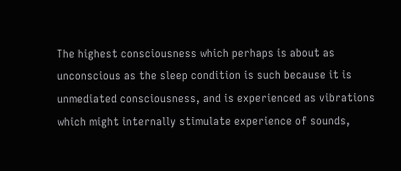The highest consciousness which perhaps is about as unconscious as the sleep condition is such because it is unmediated consciousness, and is experienced as vibrations which might internally stimulate experience of sounds,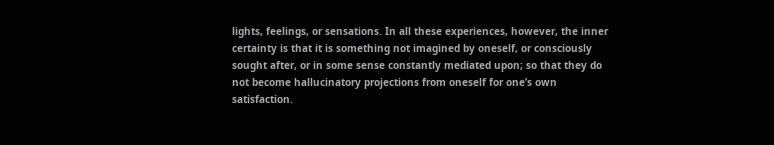lights, feelings, or sensations. In all these experiences, however, the inner certainty is that it is something not imagined by oneself, or consciously sought after, or in some sense constantly mediated upon; so that they do not become hallucinatory projections from oneself for one’s own satisfaction.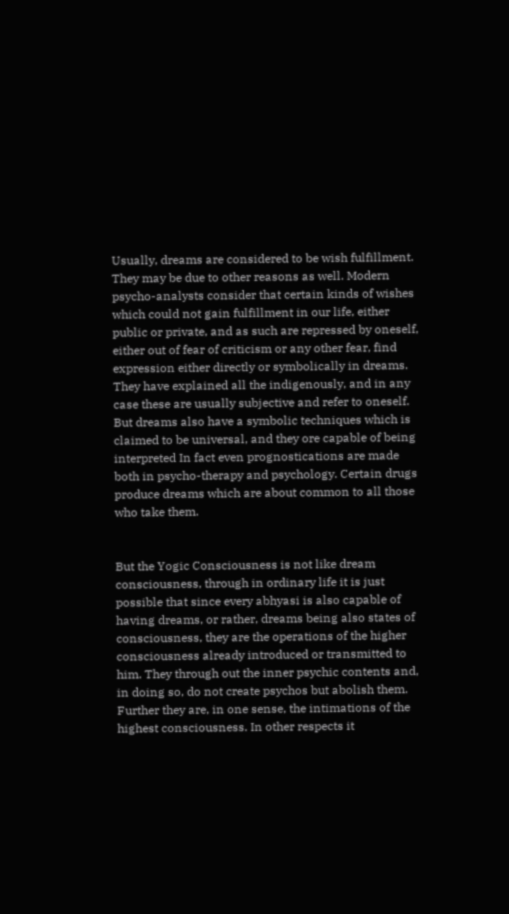Usually, dreams are considered to be wish fulfillment. They may be due to other reasons as well. Modern psycho-analysts consider that certain kinds of wishes which could not gain fulfillment in our life, either public or private, and as such are repressed by oneself, either out of fear of criticism or any other fear, find expression either directly or symbolically in dreams. They have explained all the indigenously, and in any case these are usually subjective and refer to oneself. But dreams also have a symbolic techniques which is claimed to be universal, and they ore capable of being interpreted In fact even prognostications are made both in psycho-therapy and psychology. Certain drugs produce dreams which are about common to all those who take them.


But the Yogic Consciousness is not like dream consciousness, through in ordinary life it is just possible that since every abhyasi is also capable of having dreams, or rather, dreams being also states of consciousness, they are the operations of the higher consciousness already introduced or transmitted to him. They through out the inner psychic contents and, in doing so, do not create psychos but abolish them. Further they are, in one sense, the intimations of the highest consciousness. In other respects it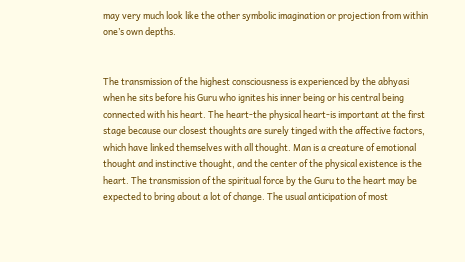may very much look like the other symbolic imagination or projection from within one’s own depths.


The transmission of the highest consciousness is experienced by the abhyasi when he sits before his Guru who ignites his inner being or his central being connected with his heart. The heart-the physical heart-is important at the first stage because our closest thoughts are surely tinged with the affective factors, which have linked themselves with all thought. Man is a creature of emotional thought and instinctive thought, and the center of the physical existence is the heart. The transmission of the spiritual force by the Guru to the heart may be expected to bring about a lot of change. The usual anticipation of most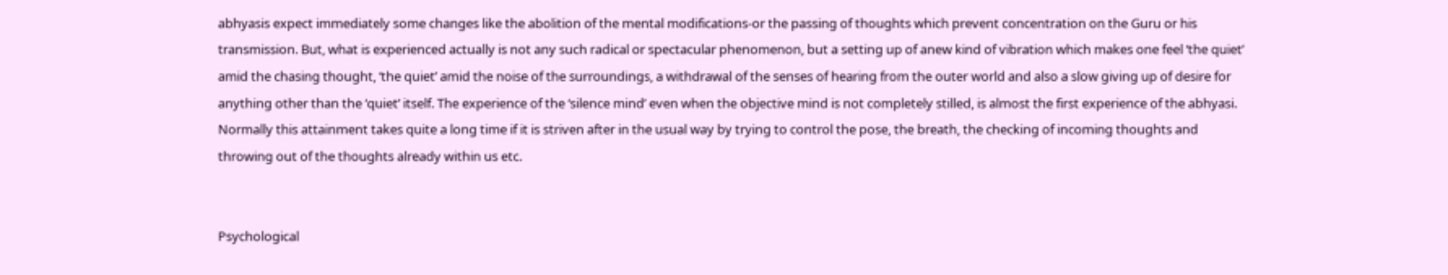abhyasis expect immediately some changes like the abolition of the mental modifications-or the passing of thoughts which prevent concentration on the Guru or his transmission. But, what is experienced actually is not any such radical or spectacular phenomenon, but a setting up of anew kind of vibration which makes one feel ‘the quiet’ amid the chasing thought, ‘the quiet’ amid the noise of the surroundings, a withdrawal of the senses of hearing from the outer world and also a slow giving up of desire for anything other than the ‘quiet’ itself. The experience of the ‘silence mind’ even when the objective mind is not completely stilled, is almost the first experience of the abhyasi. Normally this attainment takes quite a long time if it is striven after in the usual way by trying to control the pose, the breath, the checking of incoming thoughts and throwing out of the thoughts already within us etc.


Psychological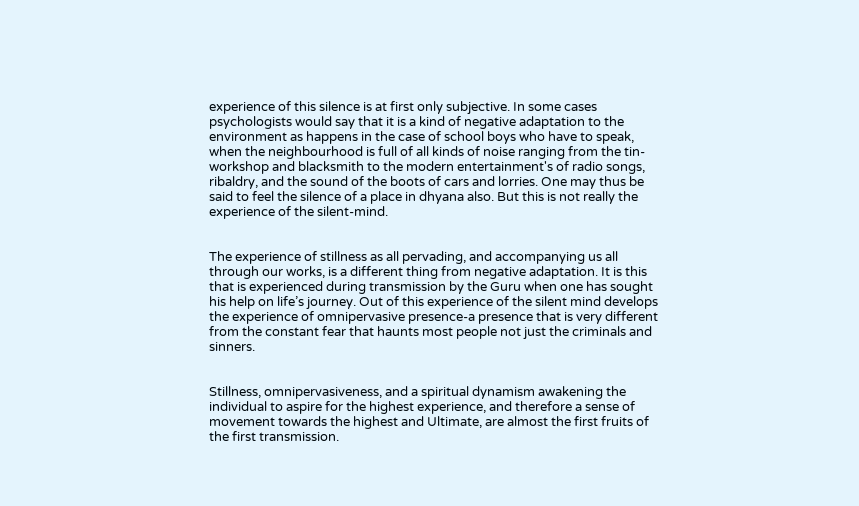experience of this silence is at first only subjective. In some cases psychologists would say that it is a kind of negative adaptation to the environment as happens in the case of school boys who have to speak, when the neighbourhood is full of all kinds of noise ranging from the tin-workshop and blacksmith to the modern entertainment's of radio songs, ribaldry, and the sound of the boots of cars and lorries. One may thus be said to feel the silence of a place in dhyana also. But this is not really the experience of the silent-mind.


The experience of stillness as all pervading, and accompanying us all through our works, is a different thing from negative adaptation. It is this that is experienced during transmission by the Guru when one has sought his help on life’s journey. Out of this experience of the silent mind develops the experience of omnipervasive presence-a presence that is very different from the constant fear that haunts most people not just the criminals and sinners.


Stillness, omnipervasiveness, and a spiritual dynamism awakening the individual to aspire for the highest experience, and therefore a sense of movement towards the highest and Ultimate, are almost the first fruits of the first transmission.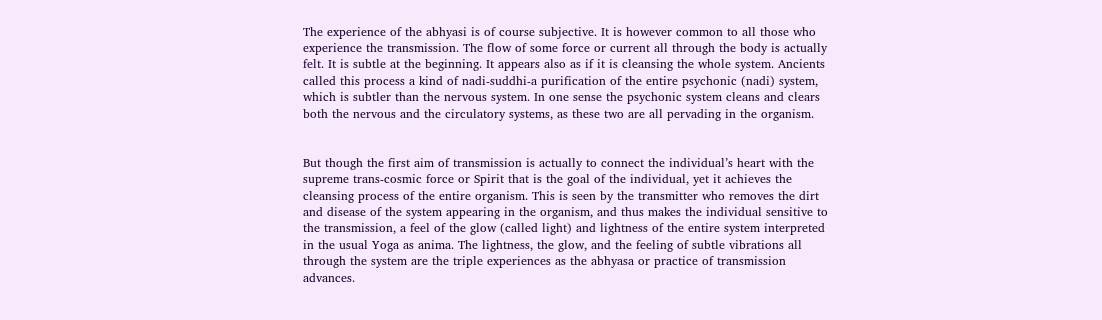The experience of the abhyasi is of course subjective. It is however common to all those who experience the transmission. The flow of some force or current all through the body is actually felt. It is subtle at the beginning. It appears also as if it is cleansing the whole system. Ancients called this process a kind of nadi-suddhi-a purification of the entire psychonic (nadi) system, which is subtler than the nervous system. In one sense the psychonic system cleans and clears both the nervous and the circulatory systems, as these two are all pervading in the organism.


But though the first aim of transmission is actually to connect the individual’s heart with the supreme trans-cosmic force or Spirit that is the goal of the individual, yet it achieves the cleansing process of the entire organism. This is seen by the transmitter who removes the dirt and disease of the system appearing in the organism, and thus makes the individual sensitive to the transmission, a feel of the glow (called light) and lightness of the entire system interpreted in the usual Yoga as anima. The lightness, the glow, and the feeling of subtle vibrations all through the system are the triple experiences as the abhyasa or practice of transmission advances.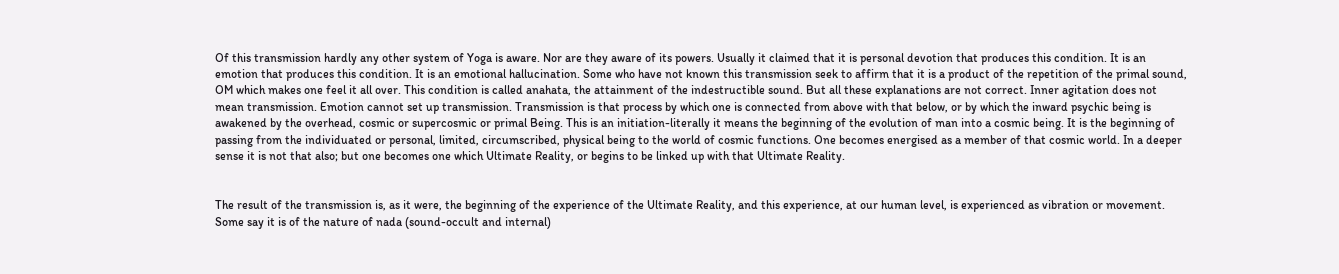Of this transmission hardly any other system of Yoga is aware. Nor are they aware of its powers. Usually it claimed that it is personal devotion that produces this condition. It is an emotion that produces this condition. It is an emotional hallucination. Some who have not known this transmission seek to affirm that it is a product of the repetition of the primal sound, OM which makes one feel it all over. This condition is called anahata, the attainment of the indestructible sound. But all these explanations are not correct. Inner agitation does not mean transmission. Emotion cannot set up transmission. Transmission is that process by which one is connected from above with that below, or by which the inward psychic being is awakened by the overhead, cosmic or supercosmic or primal Being. This is an initiation-literally it means the beginning of the evolution of man into a cosmic being. It is the beginning of passing from the individuated or personal, limited, circumscribed, physical being to the world of cosmic functions. One becomes energised as a member of that cosmic world. In a deeper sense it is not that also; but one becomes one which Ultimate Reality, or begins to be linked up with that Ultimate Reality.


The result of the transmission is, as it were, the beginning of the experience of the Ultimate Reality, and this experience, at our human level, is experienced as vibration or movement. Some say it is of the nature of nada (sound-occult and internal)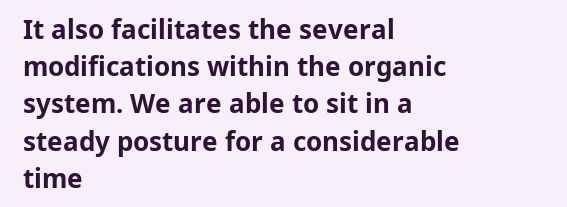It also facilitates the several modifications within the organic system. We are able to sit in a steady posture for a considerable time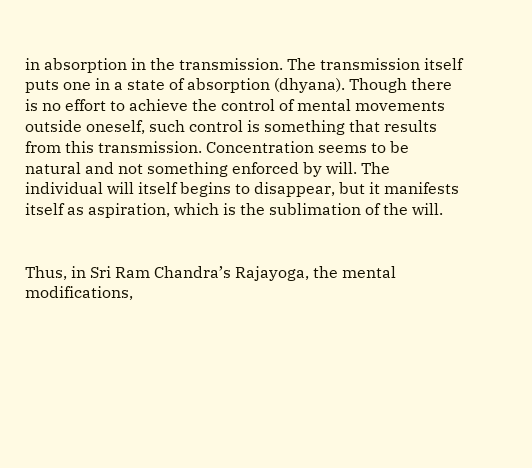in absorption in the transmission. The transmission itself puts one in a state of absorption (dhyana). Though there is no effort to achieve the control of mental movements outside oneself, such control is something that results from this transmission. Concentration seems to be natural and not something enforced by will. The individual will itself begins to disappear, but it manifests itself as aspiration, which is the sublimation of the will.


Thus, in Sri Ram Chandra’s Rajayoga, the mental modifications,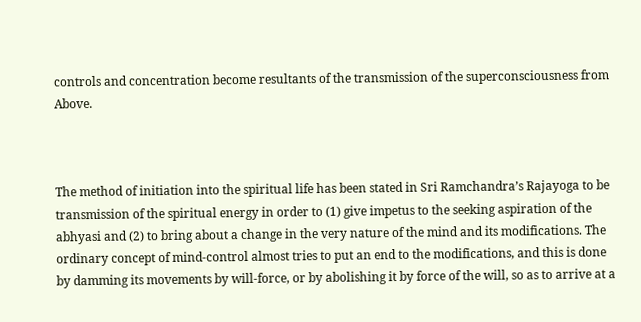controls and concentration become resultants of the transmission of the superconsciousness from Above.



The method of initiation into the spiritual life has been stated in Sri Ramchandra’s Rajayoga to be transmission of the spiritual energy in order to (1) give impetus to the seeking aspiration of the abhyasi and (2) to bring about a change in the very nature of the mind and its modifications. The ordinary concept of mind-control almost tries to put an end to the modifications, and this is done by damming its movements by will-force, or by abolishing it by force of the will, so as to arrive at a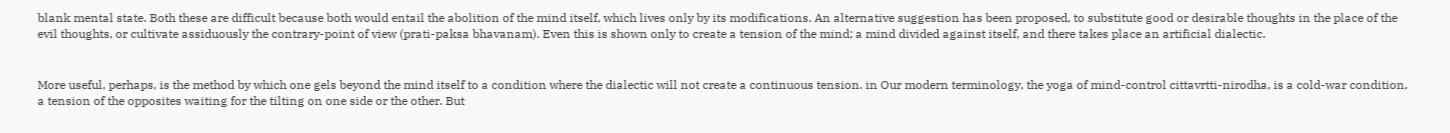blank mental state. Both these are difficult because both would entail the abolition of the mind itself, which lives only by its modifications. An alternative suggestion has been proposed, to substitute good or desirable thoughts in the place of the evil thoughts, or cultivate assiduously the contrary-point of view (prati-paksa bhavanam). Even this is shown only to create a tension of the mind; a mind divided against itself, and there takes place an artificial dialectic.


More useful, perhaps, is the method by which one gels beyond the mind itself to a condition where the dialectic will not create a continuous tension. in Our modern terminology, the yoga of mind-control cittavrtti-nirodha, is a cold-war condition, a tension of the opposites waiting for the tilting on one side or the other. But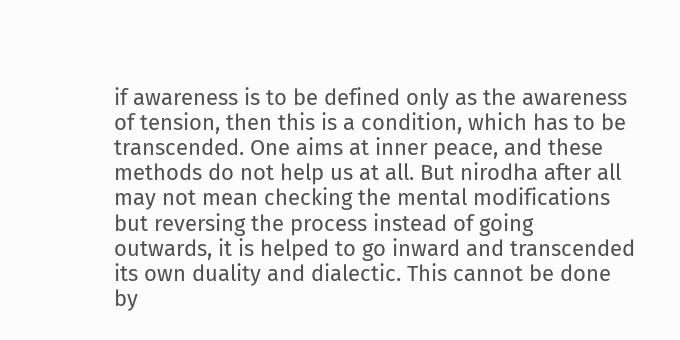if awareness is to be defined only as the awareness of tension, then this is a condition, which has to be transcended. One aims at inner peace, and these methods do not help us at all. But nirodha after all may not mean checking the mental modifications but reversing the process instead of going outwards, it is helped to go inward and transcended its own duality and dialectic. This cannot be done by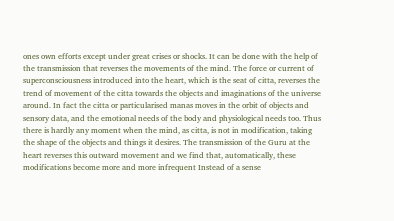ones own efforts except under great crises or shocks. It can be done with the help of the transmission that reverses the movements of the mind. The force or current of superconsciousness introduced into the heart, which is the seat of citta, reverses the trend of movement of the citta towards the objects and imaginations of the universe around. In fact the citta or particularised manas moves in the orbit of objects and sensory data, and the emotional needs of the body and physiological needs too. Thus there is hardly any moment when the mind, as citta, is not in modification, taking the shape of the objects and things it desires. The transmission of the Guru at the heart reverses this outward movement and we find that, automatically, these modifications become more and more infrequent Instead of a sense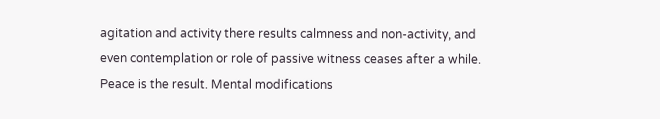agitation and activity there results calmness and non-activity, and even contemplation or role of passive witness ceases after a while. Peace is the result. Mental modifications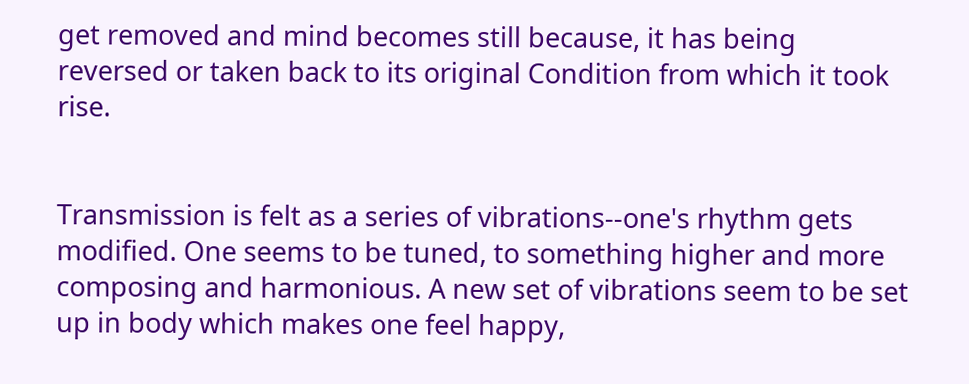get removed and mind becomes still because, it has being reversed or taken back to its original Condition from which it took rise.


Transmission is felt as a series of vibrations--one's rhythm gets modified. One seems to be tuned, to something higher and more composing and harmonious. A new set of vibrations seem to be set up in body which makes one feel happy,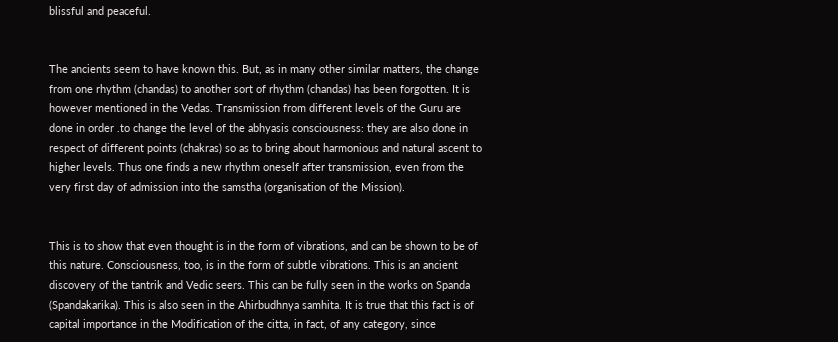blissful and peaceful.


The ancients seem to have known this. But, as in many other similar matters, the change from one rhythm (chandas) to another sort of rhythm (chandas) has been forgotten. It is however mentioned in the Vedas. Transmission from different levels of the Guru are done in order .to change the level of the abhyasis consciousness: they are also done in respect of different points (chakras) so as to bring about harmonious and natural ascent to higher levels. Thus one finds a new rhythm oneself after transmission, even from the very first day of admission into the samstha (organisation of the Mission).


This is to show that even thought is in the form of vibrations, and can be shown to be of this nature. Consciousness, too, is in the form of subtle vibrations. This is an ancient discovery of the tantrik and Vedic seers. This can be fully seen in the works on Spanda (Spandakarika). This is also seen in the Ahirbudhnya samhita. It is true that this fact is of capital importance in the Modification of the citta, in fact, of any category, since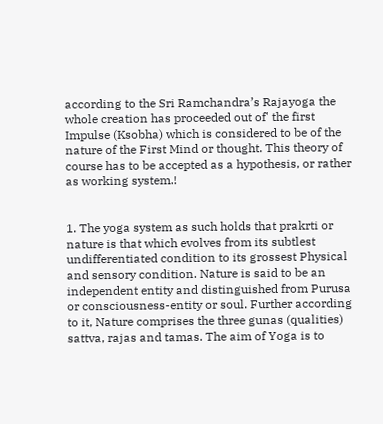according to the Sri Ramchandra’s Rajayoga the whole creation has proceeded out of' the first Impulse (Ksobha) which is considered to be of the nature of the First Mind or thought. This theory of course has to be accepted as a hypothesis, or rather as working system.!


1. The yoga system as such holds that prakrti or nature is that which evolves from its subtlest undifferentiated condition to its grossest Physical and sensory condition. Nature is said to be an independent entity and distinguished from Purusa or consciousness-entity or soul. Further according to it, Nature comprises the three gunas (qualities) sattva, rajas and tamas. The aim of Yoga is to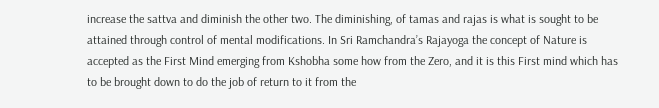increase the sattva and diminish the other two. The diminishing, of tamas and rajas is what is sought to be attained through control of mental modifications. In Sri Ramchandra’s Rajayoga the concept of Nature is accepted as the First Mind emerging from Kshobha some how from the Zero, and it is this First mind which has to be brought down to do the job of return to it from the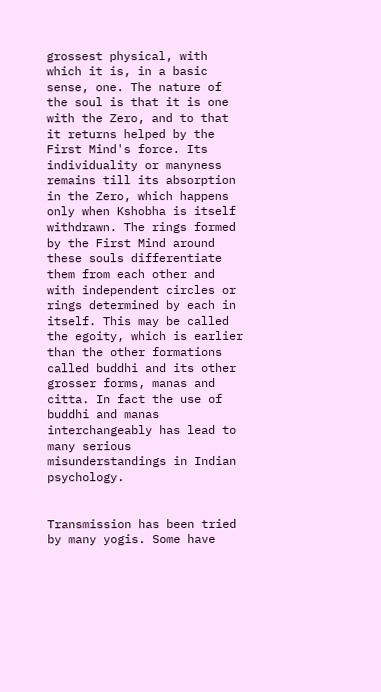grossest physical, with which it is, in a basic sense, one. The nature of the soul is that it is one with the Zero, and to that it returns helped by the First Mind's force. Its individuality or manyness remains till its absorption in the Zero, which happens only when Kshobha is itself withdrawn. The rings formed by the First Mind around these souls differentiate them from each other and with independent circles or rings determined by each in itself. This may be called the egoity, which is earlier than the other formations called buddhi and its other grosser forms, manas and citta. In fact the use of buddhi and manas interchangeably has lead to many serious misunderstandings in Indian psychology.


Transmission has been tried by many yogis. Some have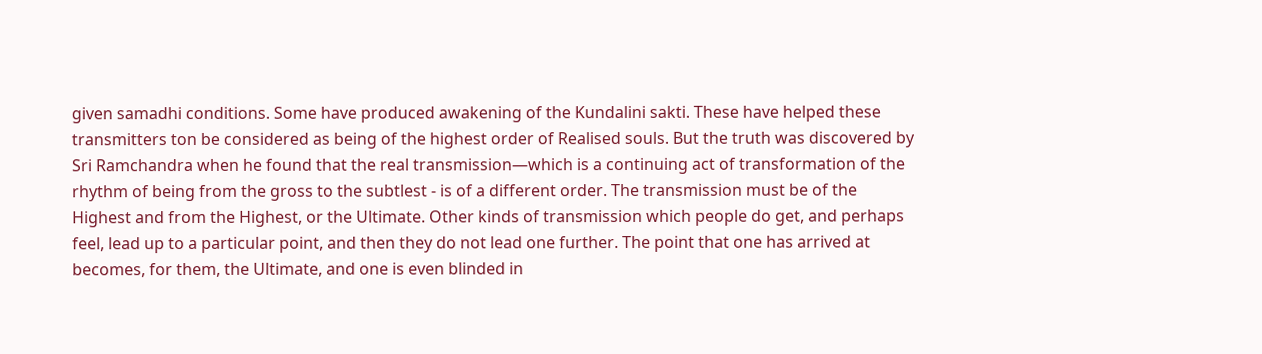given samadhi conditions. Some have produced awakening of the Kundalini sakti. These have helped these transmitters ton be considered as being of the highest order of Realised souls. But the truth was discovered by Sri Ramchandra when he found that the real transmission—which is a continuing act of transformation of the rhythm of being from the gross to the subtlest - is of a different order. The transmission must be of the Highest and from the Highest, or the Ultimate. Other kinds of transmission which people do get, and perhaps feel, lead up to a particular point, and then they do not lead one further. The point that one has arrived at becomes, for them, the Ultimate, and one is even blinded in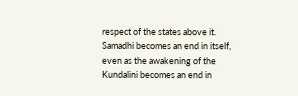respect of the states above it. Samadhi becomes an end in itself, even as the awakening of the Kundalini becomes an end in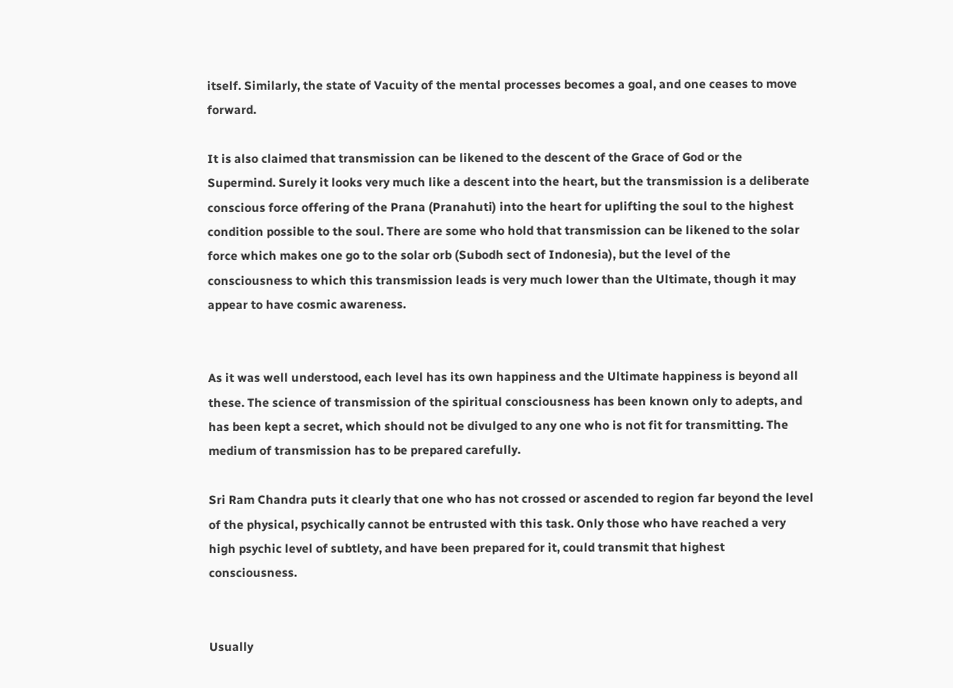itself. Similarly, the state of Vacuity of the mental processes becomes a goal, and one ceases to move forward.

It is also claimed that transmission can be likened to the descent of the Grace of God or the Supermind. Surely it looks very much like a descent into the heart, but the transmission is a deliberate conscious force offering of the Prana (Pranahuti) into the heart for uplifting the soul to the highest condition possible to the soul. There are some who hold that transmission can be likened to the solar force which makes one go to the solar orb (Subodh sect of Indonesia), but the level of the consciousness to which this transmission leads is very much lower than the Ultimate, though it may appear to have cosmic awareness.


As it was well understood, each level has its own happiness and the Ultimate happiness is beyond all these. The science of transmission of the spiritual consciousness has been known only to adepts, and has been kept a secret, which should not be divulged to any one who is not fit for transmitting. The medium of transmission has to be prepared carefully.

Sri Ram Chandra puts it clearly that one who has not crossed or ascended to region far beyond the level of the physical, psychically cannot be entrusted with this task. Only those who have reached a very high psychic level of subtlety, and have been prepared for it, could transmit that highest consciousness.


Usually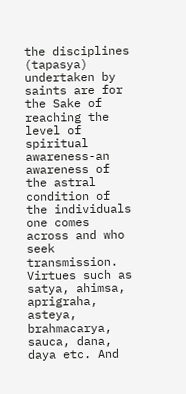the disciplines (tapasya) undertaken by saints are for the Sake of reaching the level of spiritual awareness-an awareness of the astral condition of the individuals one comes across and who seek transmission. Virtues such as satya, ahimsa, aprigraha, asteya, brahmacarya, sauca, dana, daya etc. And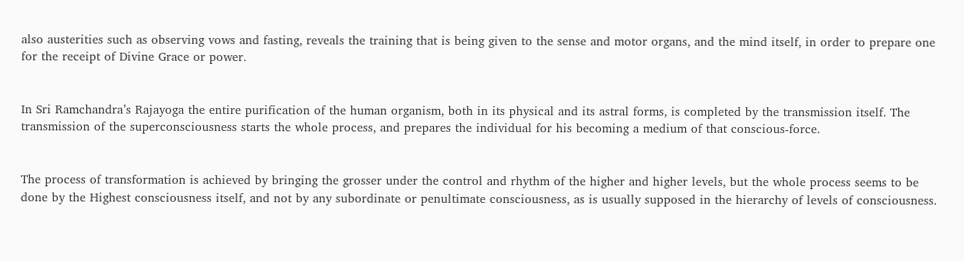also austerities such as observing vows and fasting, reveals the training that is being given to the sense and motor organs, and the mind itself, in order to prepare one for the receipt of Divine Grace or power.


In Sri Ramchandra’s Rajayoga the entire purification of the human organism, both in its physical and its astral forms, is completed by the transmission itself. The transmission of the superconsciousness starts the whole process, and prepares the individual for his becoming a medium of that conscious-force.


The process of transformation is achieved by bringing the grosser under the control and rhythm of the higher and higher levels, but the whole process seems to be done by the Highest consciousness itself, and not by any subordinate or penultimate consciousness, as is usually supposed in the hierarchy of levels of consciousness.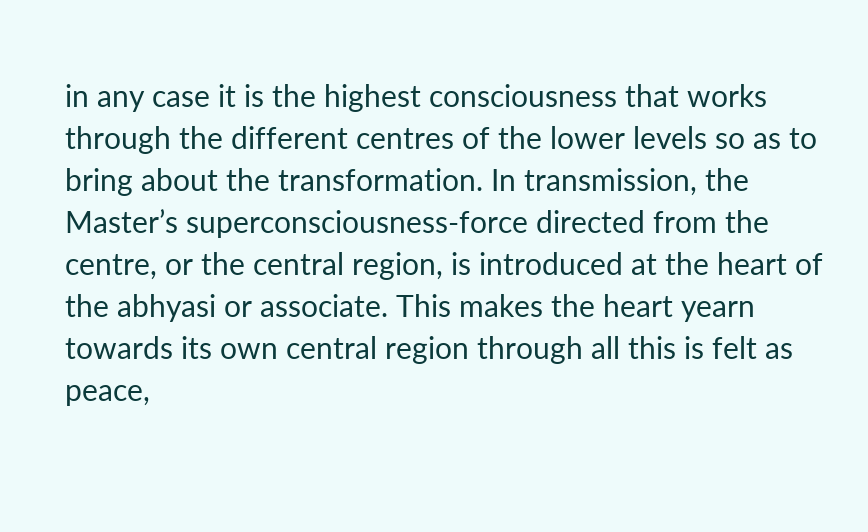in any case it is the highest consciousness that works through the different centres of the lower levels so as to bring about the transformation. In transmission, the Master’s superconsciousness-force directed from the centre, or the central region, is introduced at the heart of the abhyasi or associate. This makes the heart yearn towards its own central region through all this is felt as peace,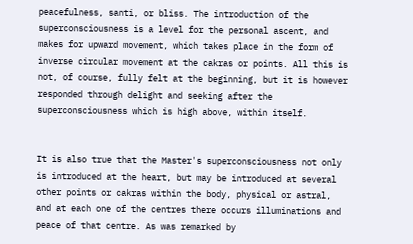peacefulness, santi, or bliss. The introduction of the superconsciousness is a level for the personal ascent, and makes for upward movement, which takes place in the form of inverse circular movement at the cakras or points. All this is not, of course, fully felt at the beginning, but it is however responded through delight and seeking after the superconsciousness which is high above, within itself.


It is also true that the Master's superconsciousness not only is introduced at the heart, but may be introduced at several other points or cakras within the body, physical or astral, and at each one of the centres there occurs illuminations and peace of that centre. As was remarked by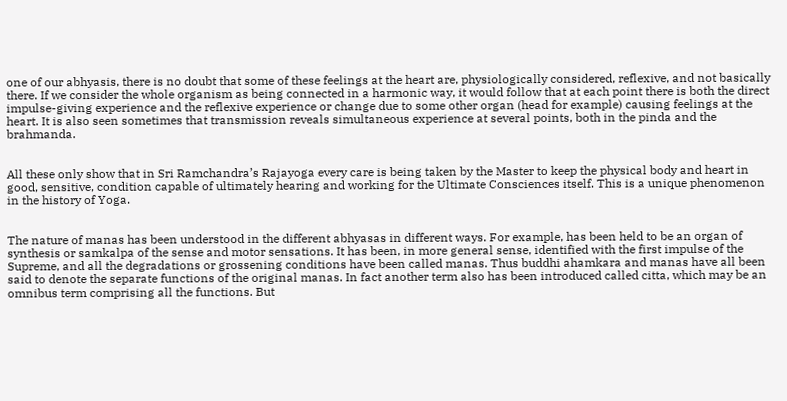one of our abhyasis, there is no doubt that some of these feelings at the heart are, physiologically considered, reflexive, and not basically there. If we consider the whole organism as being connected in a harmonic way, it would follow that at each point there is both the direct impulse-giving experience and the reflexive experience or change due to some other organ (head for example) causing feelings at the heart. It is also seen sometimes that transmission reveals simultaneous experience at several points, both in the pinda and the brahmanda.


All these only show that in Sri Ramchandra’s Rajayoga every care is being taken by the Master to keep the physical body and heart in good, sensitive, condition capable of ultimately hearing and working for the Ultimate Consciences itself. This is a unique phenomenon in the history of Yoga.


The nature of manas has been understood in the different abhyasas in different ways. For example, has been held to be an organ of synthesis or samkalpa of the sense and motor sensations. It has been, in more general sense, identified with the first impulse of the Supreme, and all the degradations or grossening conditions have been called manas. Thus buddhi ahamkara and manas have all been said to denote the separate functions of the original manas. In fact another term also has been introduced called citta, which may be an omnibus term comprising all the functions. But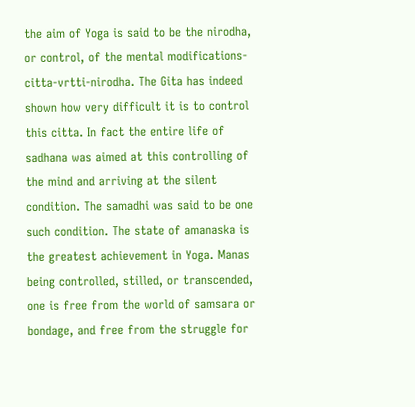the aim of Yoga is said to be the nirodha, or control, of the mental modifications-citta-vrtti-nirodha. The Gita has indeed shown how very difficult it is to control this citta. In fact the entire life of sadhana was aimed at this controlling of the mind and arriving at the silent condition. The samadhi was said to be one such condition. The state of amanaska is the greatest achievement in Yoga. Manas being controlled, stilled, or transcended, one is free from the world of samsara or bondage, and free from the struggle for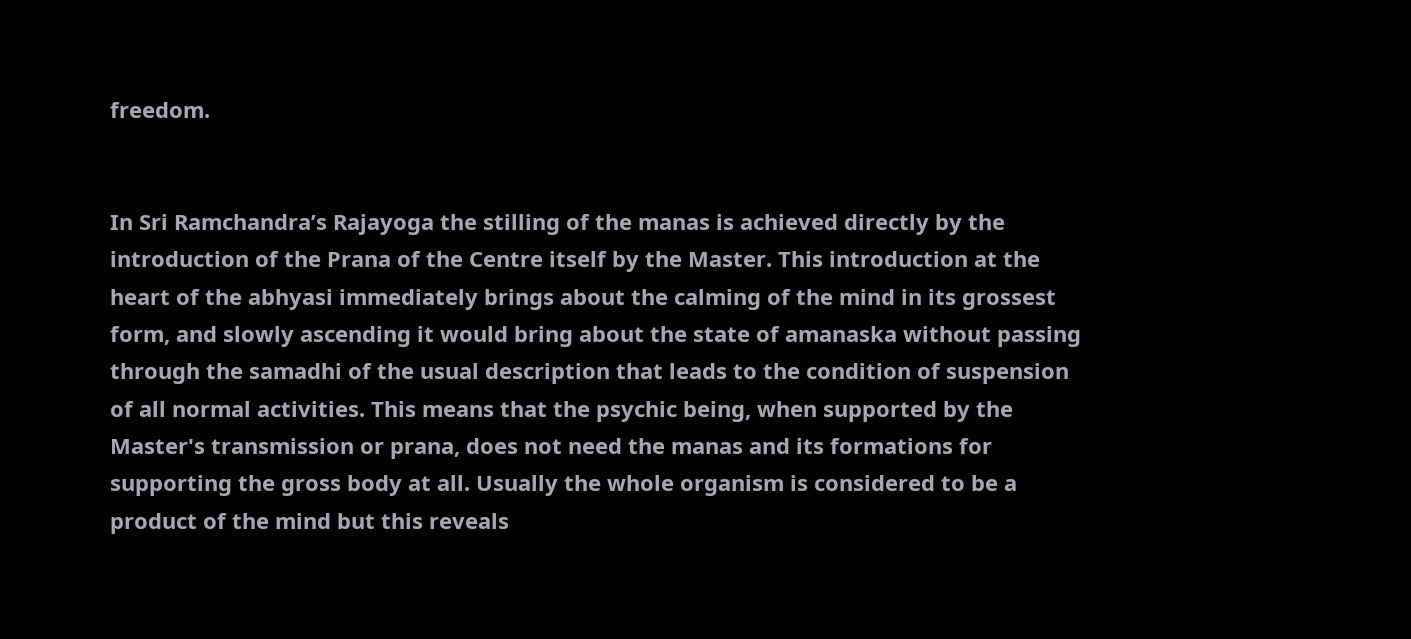freedom.


In Sri Ramchandra’s Rajayoga the stilling of the manas is achieved directly by the introduction of the Prana of the Centre itself by the Master. This introduction at the heart of the abhyasi immediately brings about the calming of the mind in its grossest form, and slowly ascending it would bring about the state of amanaska without passing through the samadhi of the usual description that leads to the condition of suspension of all normal activities. This means that the psychic being, when supported by the Master's transmission or prana, does not need the manas and its formations for supporting the gross body at all. Usually the whole organism is considered to be a product of the mind but this reveals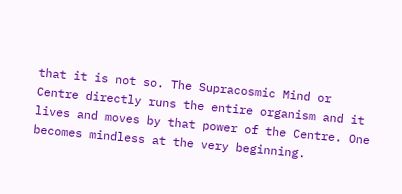that it is not so. The Supracosmic Mind or Centre directly runs the entire organism and it lives and moves by that power of the Centre. One becomes mindless at the very beginning.